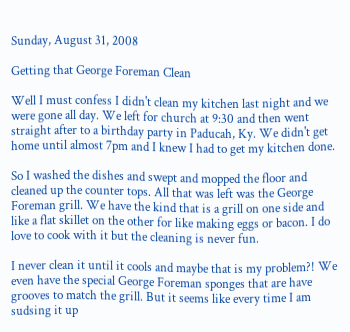Sunday, August 31, 2008

Getting that George Foreman Clean

Well I must confess I didn't clean my kitchen last night and we were gone all day. We left for church at 9:30 and then went straight after to a birthday party in Paducah, Ky. We didn't get home until almost 7pm and I knew I had to get my kitchen done.

So I washed the dishes and swept and mopped the floor and cleaned up the counter tops. All that was left was the George Foreman grill. We have the kind that is a grill on one side and like a flat skillet on the other for like making eggs or bacon. I do love to cook with it but the cleaning is never fun.

I never clean it until it cools and maybe that is my problem?! We even have the special George Foreman sponges that are have grooves to match the grill. But it seems like every time I am sudsing it up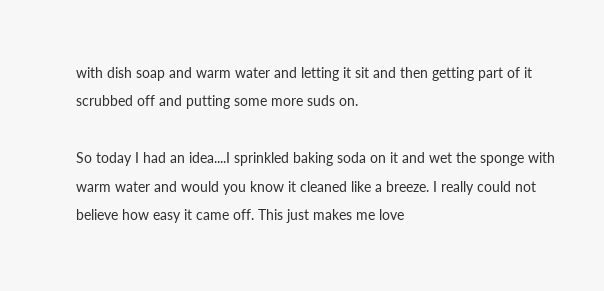with dish soap and warm water and letting it sit and then getting part of it scrubbed off and putting some more suds on.

So today I had an idea....I sprinkled baking soda on it and wet the sponge with warm water and would you know it cleaned like a breeze. I really could not believe how easy it came off. This just makes me love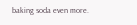baking soda even more.